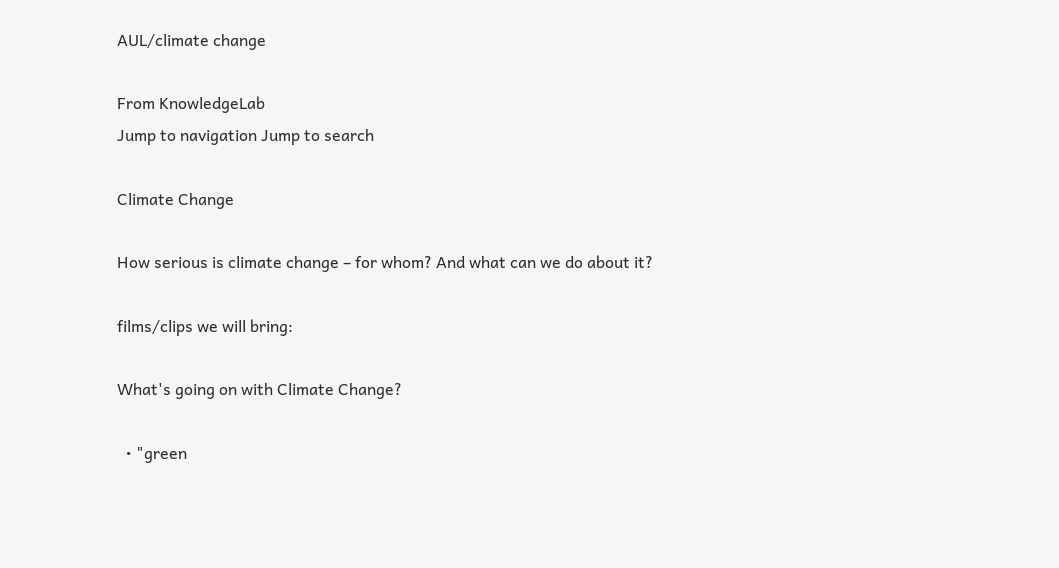AUL/climate change

From KnowledgeLab
Jump to navigation Jump to search

Climate Change

How serious is climate change – for whom? And what can we do about it?

films/clips we will bring:

What's going on with Climate Change?

  • "green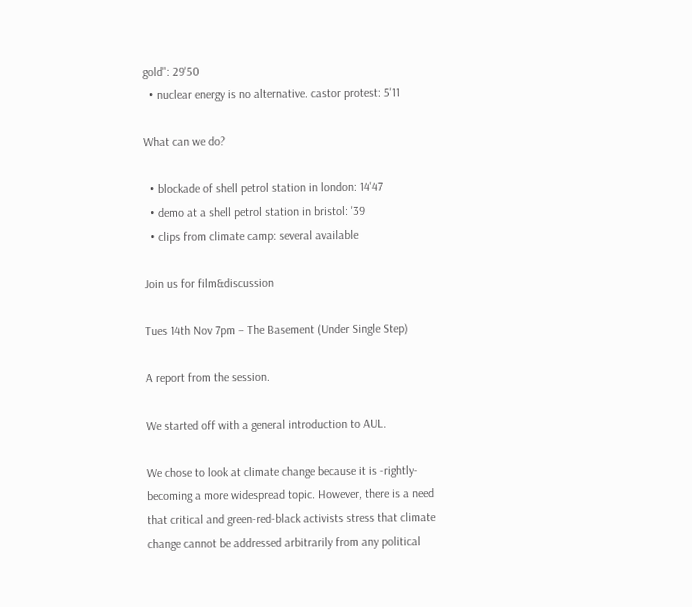gold": 29'50
  • nuclear energy is no alternative. castor protest: 5'11

What can we do?

  • blockade of shell petrol station in london: 14'47
  • demo at a shell petrol station in bristol: '39
  • clips from climate camp: several available

Join us for film&discussion

Tues 14th Nov 7pm – The Basement (Under Single Step)

A report from the session.

We started off with a general introduction to AUL.

We chose to look at climate change because it is -rightly- becoming a more widespread topic. However, there is a need that critical and green-red-black activists stress that climate change cannot be addressed arbitrarily from any political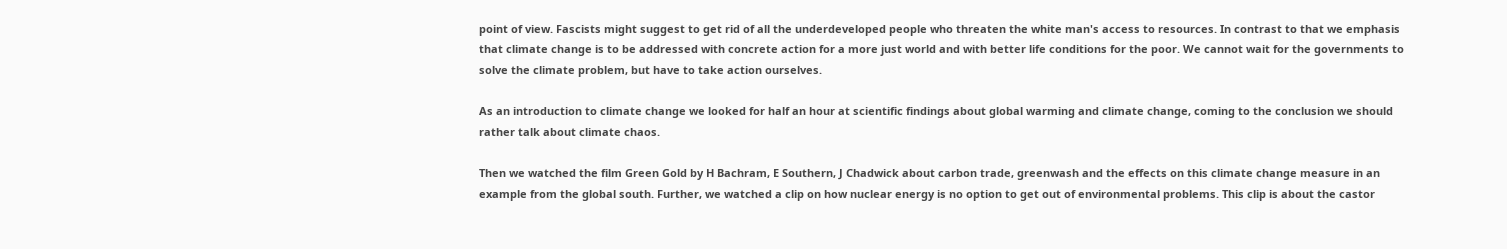point of view. Fascists might suggest to get rid of all the underdeveloped people who threaten the white man's access to resources. In contrast to that we emphasis that climate change is to be addressed with concrete action for a more just world and with better life conditions for the poor. We cannot wait for the governments to solve the climate problem, but have to take action ourselves.

As an introduction to climate change we looked for half an hour at scientific findings about global warming and climate change, coming to the conclusion we should rather talk about climate chaos.

Then we watched the film Green Gold by H Bachram, E Southern, J Chadwick about carbon trade, greenwash and the effects on this climate change measure in an example from the global south. Further, we watched a clip on how nuclear energy is no option to get out of environmental problems. This clip is about the castor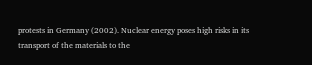protests in Germany (2002). Nuclear energy poses high risks in its transport of the materials to the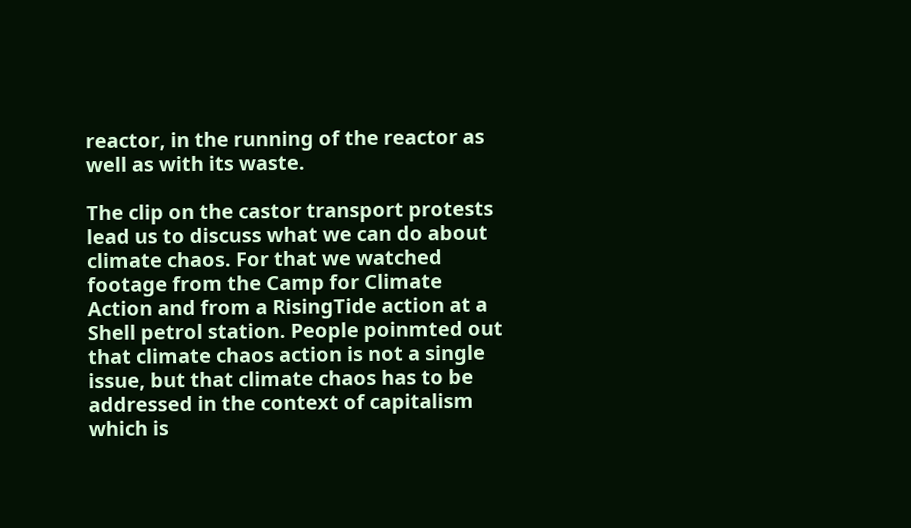reactor, in the running of the reactor as well as with its waste.

The clip on the castor transport protests lead us to discuss what we can do about climate chaos. For that we watched footage from the Camp for Climate Action and from a RisingTide action at a Shell petrol station. People poinmted out that climate chaos action is not a single issue, but that climate chaos has to be addressed in the context of capitalism which is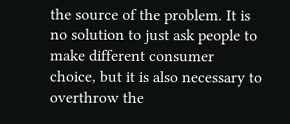the source of the problem. It is no solution to just ask people to make different consumer choice, but it is also necessary to overthrow the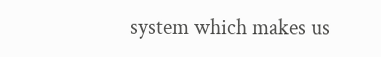system which makes us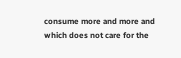consume more and more and which does not care for the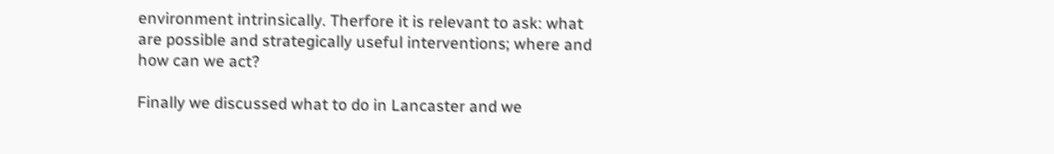environment intrinsically. Therfore it is relevant to ask: what are possible and strategically useful interventions; where and how can we act?

Finally we discussed what to do in Lancaster and we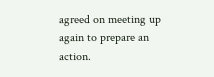agreed on meeting up again to prepare an action.